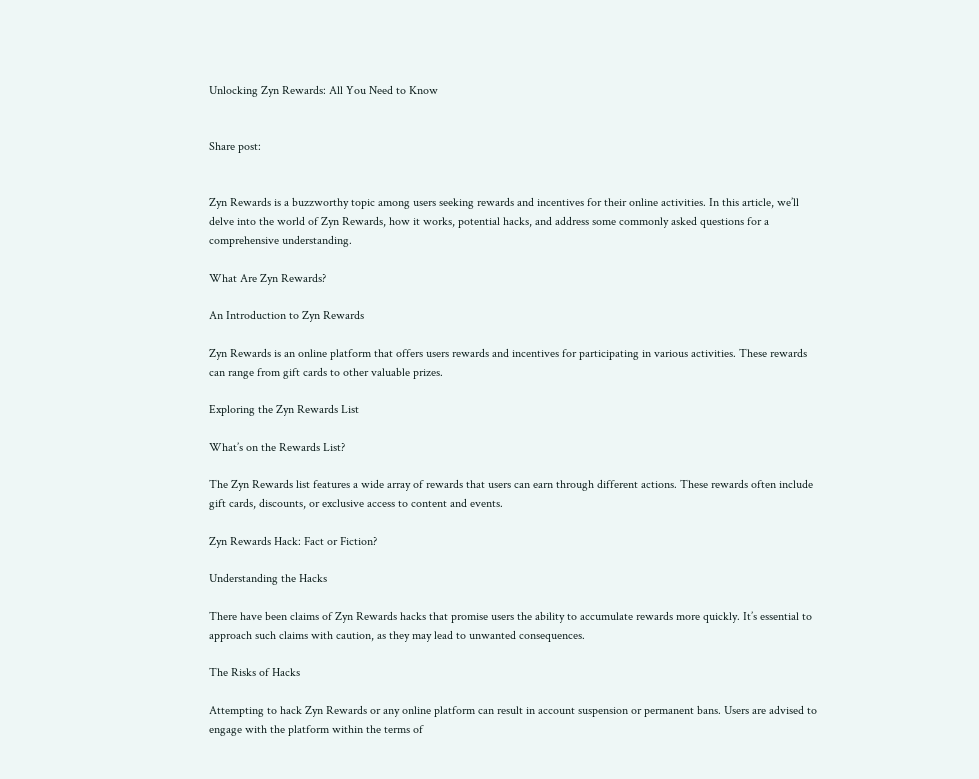Unlocking Zyn Rewards: All You Need to Know


Share post:


Zyn Rewards is a buzzworthy topic among users seeking rewards and incentives for their online activities. In this article, we’ll delve into the world of Zyn Rewards, how it works, potential hacks, and address some commonly asked questions for a comprehensive understanding.

What Are Zyn Rewards?

An Introduction to Zyn Rewards

Zyn Rewards is an online platform that offers users rewards and incentives for participating in various activities. These rewards can range from gift cards to other valuable prizes.

Exploring the Zyn Rewards List

What’s on the Rewards List?

The Zyn Rewards list features a wide array of rewards that users can earn through different actions. These rewards often include gift cards, discounts, or exclusive access to content and events.

Zyn Rewards Hack: Fact or Fiction?

Understanding the Hacks

There have been claims of Zyn Rewards hacks that promise users the ability to accumulate rewards more quickly. It’s essential to approach such claims with caution, as they may lead to unwanted consequences.

The Risks of Hacks

Attempting to hack Zyn Rewards or any online platform can result in account suspension or permanent bans. Users are advised to engage with the platform within the terms of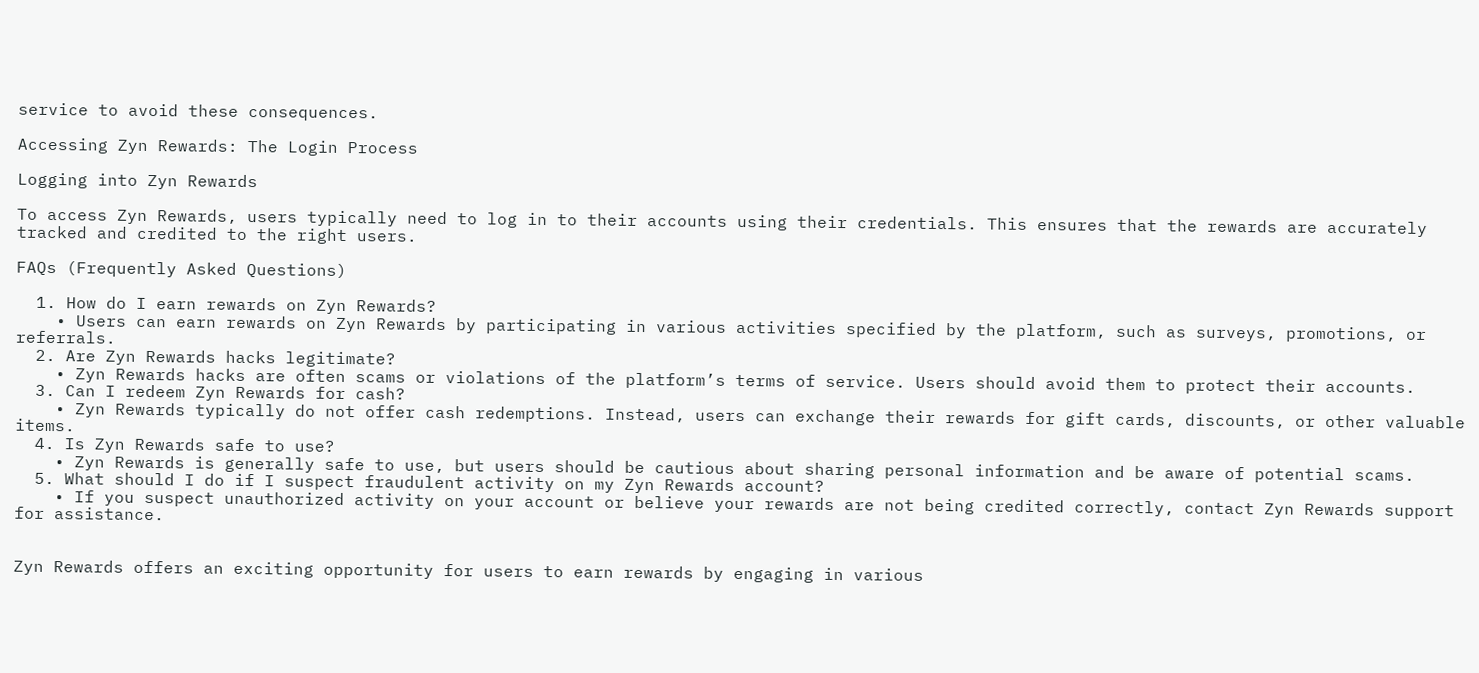service to avoid these consequences.

Accessing Zyn Rewards: The Login Process

Logging into Zyn Rewards

To access Zyn Rewards, users typically need to log in to their accounts using their credentials. This ensures that the rewards are accurately tracked and credited to the right users.

FAQs (Frequently Asked Questions)

  1. How do I earn rewards on Zyn Rewards?
    • Users can earn rewards on Zyn Rewards by participating in various activities specified by the platform, such as surveys, promotions, or referrals.
  2. Are Zyn Rewards hacks legitimate?
    • Zyn Rewards hacks are often scams or violations of the platform’s terms of service. Users should avoid them to protect their accounts.
  3. Can I redeem Zyn Rewards for cash?
    • Zyn Rewards typically do not offer cash redemptions. Instead, users can exchange their rewards for gift cards, discounts, or other valuable items.
  4. Is Zyn Rewards safe to use?
    • Zyn Rewards is generally safe to use, but users should be cautious about sharing personal information and be aware of potential scams.
  5. What should I do if I suspect fraudulent activity on my Zyn Rewards account?
    • If you suspect unauthorized activity on your account or believe your rewards are not being credited correctly, contact Zyn Rewards support for assistance.


Zyn Rewards offers an exciting opportunity for users to earn rewards by engaging in various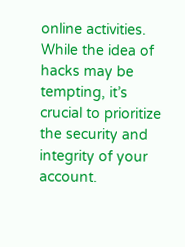online activities. While the idea of hacks may be tempting, it’s crucial to prioritize the security and integrity of your account.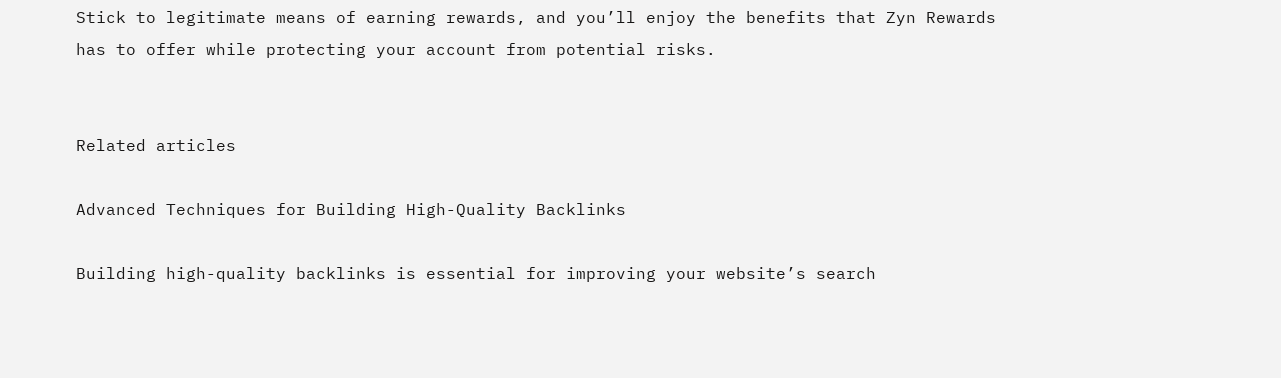Stick to legitimate means of earning rewards, and you’ll enjoy the benefits that Zyn Rewards has to offer while protecting your account from potential risks.


Related articles

Advanced Techniques for Building High-Quality Backlinks

Building high-quality backlinks is essential for improving your website’s search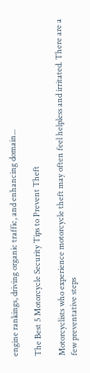engine rankings, driving organic traffic, and enhancing domain...

The Best 5 Motorcycle Security Tips to Prevent Theft

Motorcyclists who experience motorcycle theft may often feel helpless and irritated. There are a few preventative steps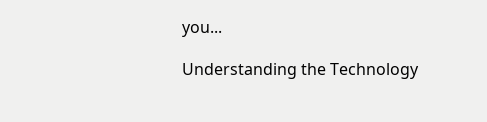you...

Understanding the Technology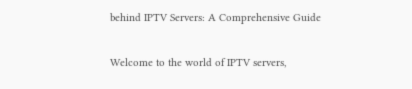behind IPTV Servers: A Comprehensive Guide

Welcome to the world of IPTV servers,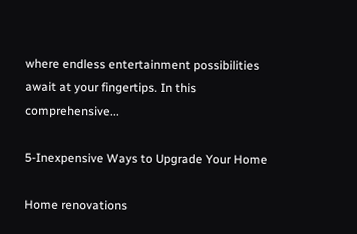where endless entertainment possibilities await at your fingertips. In this comprehensive...

5-Inexpensive Ways to Upgrade Your Home

Home renovations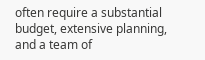often require a substantial budget, extensive planning, and a team of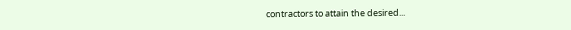contractors to attain the desired...